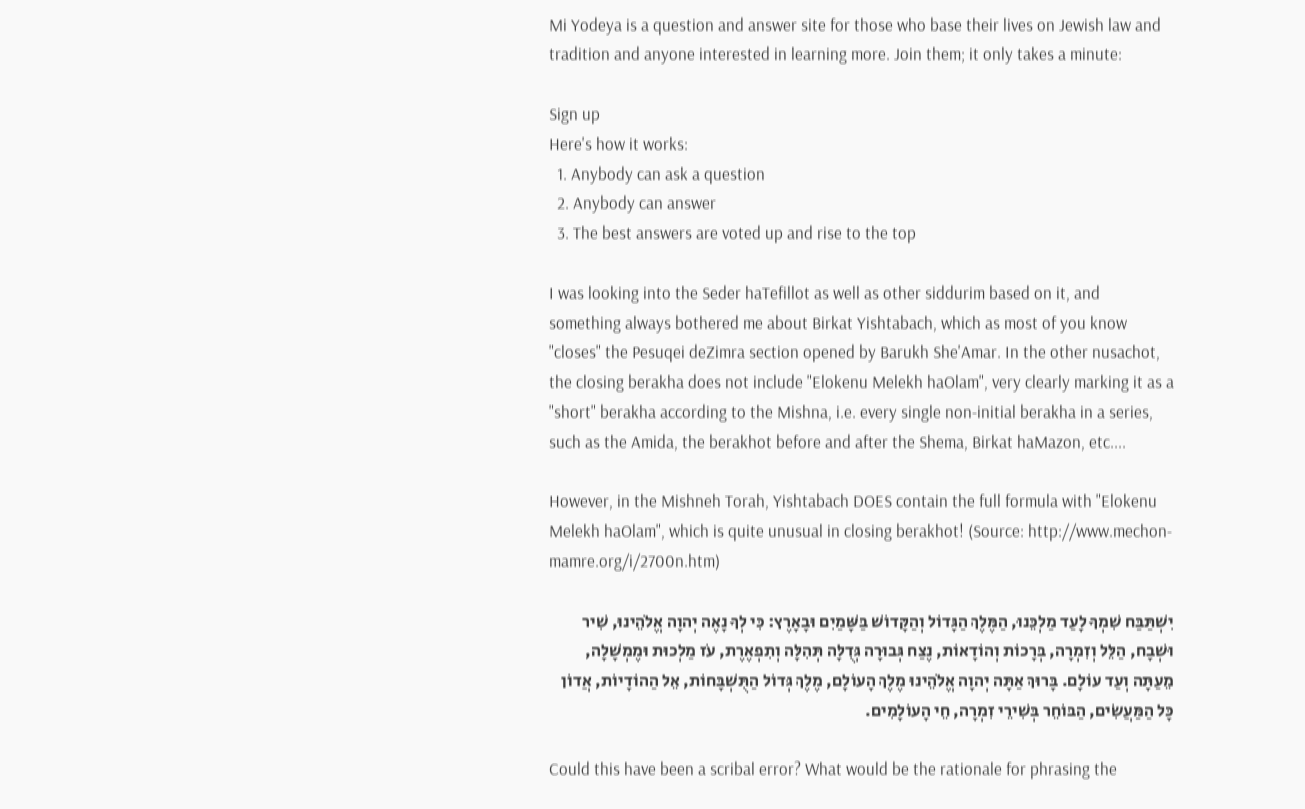Mi Yodeya is a question and answer site for those who base their lives on Jewish law and tradition and anyone interested in learning more. Join them; it only takes a minute:

Sign up
Here's how it works:
  1. Anybody can ask a question
  2. Anybody can answer
  3. The best answers are voted up and rise to the top

I was looking into the Seder haTefillot as well as other siddurim based on it, and something always bothered me about Birkat Yishtabach, which as most of you know "closes" the Pesuqei deZimra section opened by Barukh She'Amar. In the other nusachot, the closing berakha does not include "Elokenu Melekh haOlam", very clearly marking it as a "short" berakha according to the Mishna, i.e. every single non-initial berakha in a series, such as the Amida, the berakhot before and after the Shema, Birkat haMazon, etc....

However, in the Mishneh Torah, Yishtabach DOES contain the full formula with "Elokenu Melekh haOlam", which is quite unusual in closing berakhot! (Source: http://www.mechon-mamre.org/i/2700n.htm)

יִשְׁתַּבַּח שִׁמְךָ לָעַד מַלְכֵּנוּ, הַמֶּלֶךְ הַגָּדוֹל וְהַקָּדוֹשׁ בַּשָּׁמַיִם וּבָאָרֶץ: כִּי לְךָ נָאֶה יְהוָה אֱלֹהֵינוּ, שִׁיר וּשְׁבָח, הַלֵּל וְזִמְרָה, בְּרָכוֹת וְהוֹדָאוֹת, נֶצַח גְּבוּרָה גְּדֻלָּה תְּהִלָּה וְתִפְאֶרֶת, עֹז מַלְכוּת וּמֶמְשָׁלָה, מֵעַתָּה וְעַד עוֹלָם. בָּרוּךְ אַתָּה יְהוָה אֱלֹהֵינוּ מֶלֶךְ הָעוֹלָם, מֶלֶךְ גְּדוֹל הַתֻּשְׁבָּחוֹת, אֵל הַהוֹדָיוֹת, אֲדוֹן כָּל הַמַּעֲשִׂים, הַבּוֹחֵר בְּשִׁירֵי זִמְרָה, חֵי הָעוֹלָמִים.

Could this have been a scribal error? What would be the rationale for phrasing the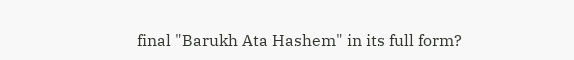final "Barukh Ata Hashem" in its full form?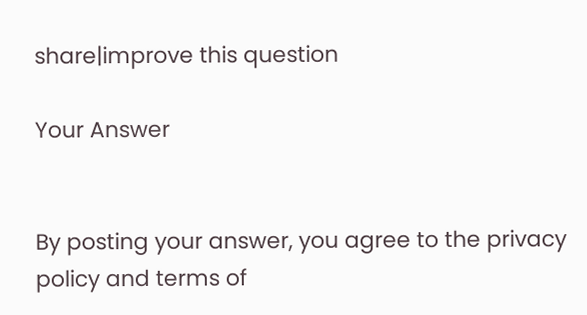share|improve this question

Your Answer


By posting your answer, you agree to the privacy policy and terms of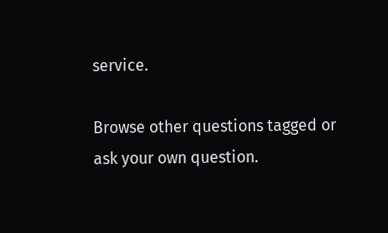service.

Browse other questions tagged or ask your own question.